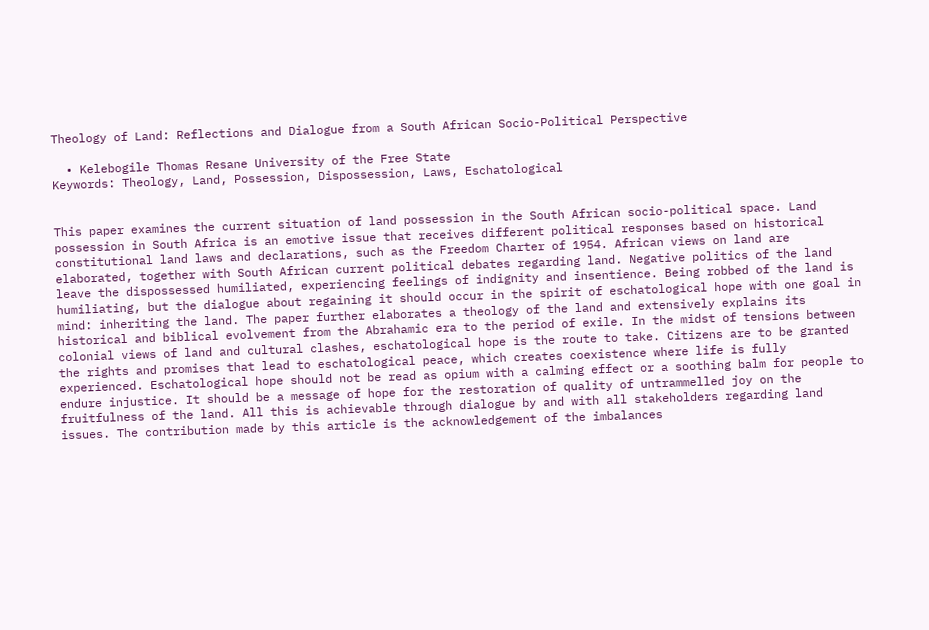Theology of Land: Reflections and Dialogue from a South African Socio-Political Perspective

  • Kelebogile Thomas Resane University of the Free State
Keywords: Theology, Land, Possession, Dispossession, Laws, Eschatological


This paper examines the current situation of land possession in the South African socio-political space. Land possession in South Africa is an emotive issue that receives different political responses based on historical constitutional land laws and declarations, such as the Freedom Charter of 1954. African views on land are elaborated, together with South African current political debates regarding land. Negative politics of the land leave the dispossessed humiliated, experiencing feelings of indignity and insentience. Being robbed of the land is humiliating, but the dialogue about regaining it should occur in the spirit of eschatological hope with one goal in mind: inheriting the land. The paper further elaborates a theology of the land and extensively explains its historical and biblical evolvement from the Abrahamic era to the period of exile. In the midst of tensions between colonial views of land and cultural clashes, eschatological hope is the route to take. Citizens are to be granted the rights and promises that lead to eschatological peace, which creates coexistence where life is fully experienced. Eschatological hope should not be read as opium with a calming effect or a soothing balm for people to endure injustice. It should be a message of hope for the restoration of quality of untrammelled joy on the fruitfulness of the land. All this is achievable through dialogue by and with all stakeholders regarding land issues. The contribution made by this article is the acknowledgement of the imbalances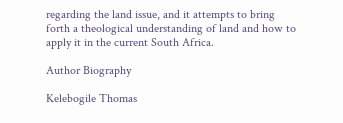regarding the land issue, and it attempts to bring forth a theological understanding of land and how to apply it in the current South Africa.

Author Biography

Kelebogile Thomas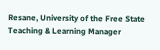Resane, University of the Free State
Teaching & Learning Manager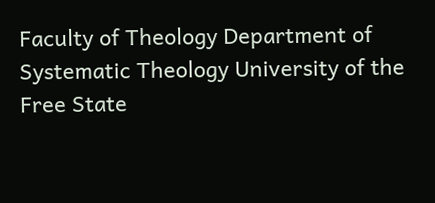Faculty of Theology Department of Systematic Theology University of the Free State